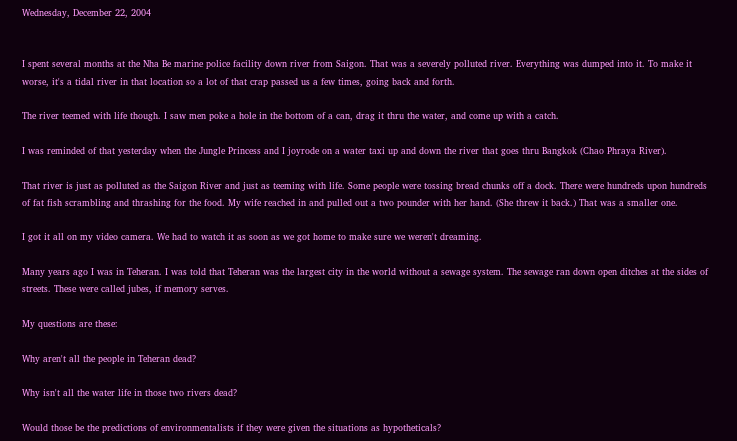Wednesday, December 22, 2004


I spent several months at the Nha Be marine police facility down river from Saigon. That was a severely polluted river. Everything was dumped into it. To make it worse, it's a tidal river in that location so a lot of that crap passed us a few times, going back and forth.

The river teemed with life though. I saw men poke a hole in the bottom of a can, drag it thru the water, and come up with a catch.

I was reminded of that yesterday when the Jungle Princess and I joyrode on a water taxi up and down the river that goes thru Bangkok (Chao Phraya River).

That river is just as polluted as the Saigon River and just as teeming with life. Some people were tossing bread chunks off a dock. There were hundreds upon hundreds of fat fish scrambling and thrashing for the food. My wife reached in and pulled out a two pounder with her hand. (She threw it back.) That was a smaller one.

I got it all on my video camera. We had to watch it as soon as we got home to make sure we weren't dreaming.

Many years ago I was in Teheran. I was told that Teheran was the largest city in the world without a sewage system. The sewage ran down open ditches at the sides of streets. These were called jubes, if memory serves.

My questions are these:

Why aren't all the people in Teheran dead?

Why isn't all the water life in those two rivers dead?

Would those be the predictions of environmentalists if they were given the situations as hypotheticals?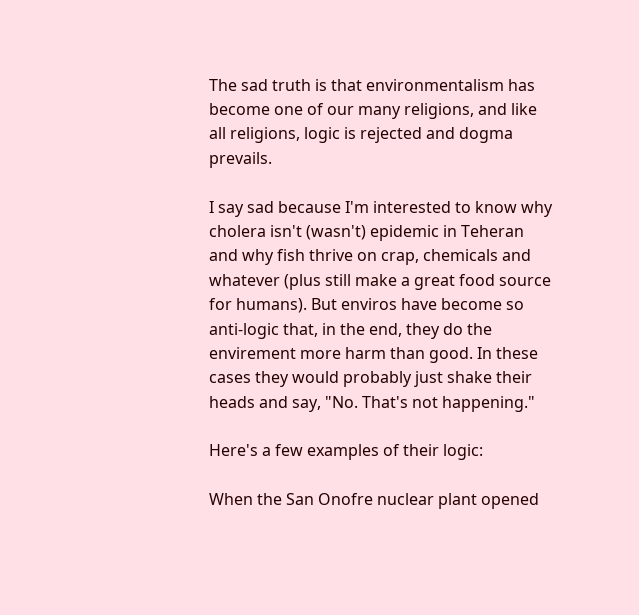The sad truth is that environmentalism has become one of our many religions, and like all religions, logic is rejected and dogma prevails.

I say sad because I'm interested to know why cholera isn't (wasn't) epidemic in Teheran and why fish thrive on crap, chemicals and whatever (plus still make a great food source for humans). But enviros have become so anti-logic that, in the end, they do the envirement more harm than good. In these cases they would probably just shake their heads and say, "No. That's not happening."

Here's a few examples of their logic:

When the San Onofre nuclear plant opened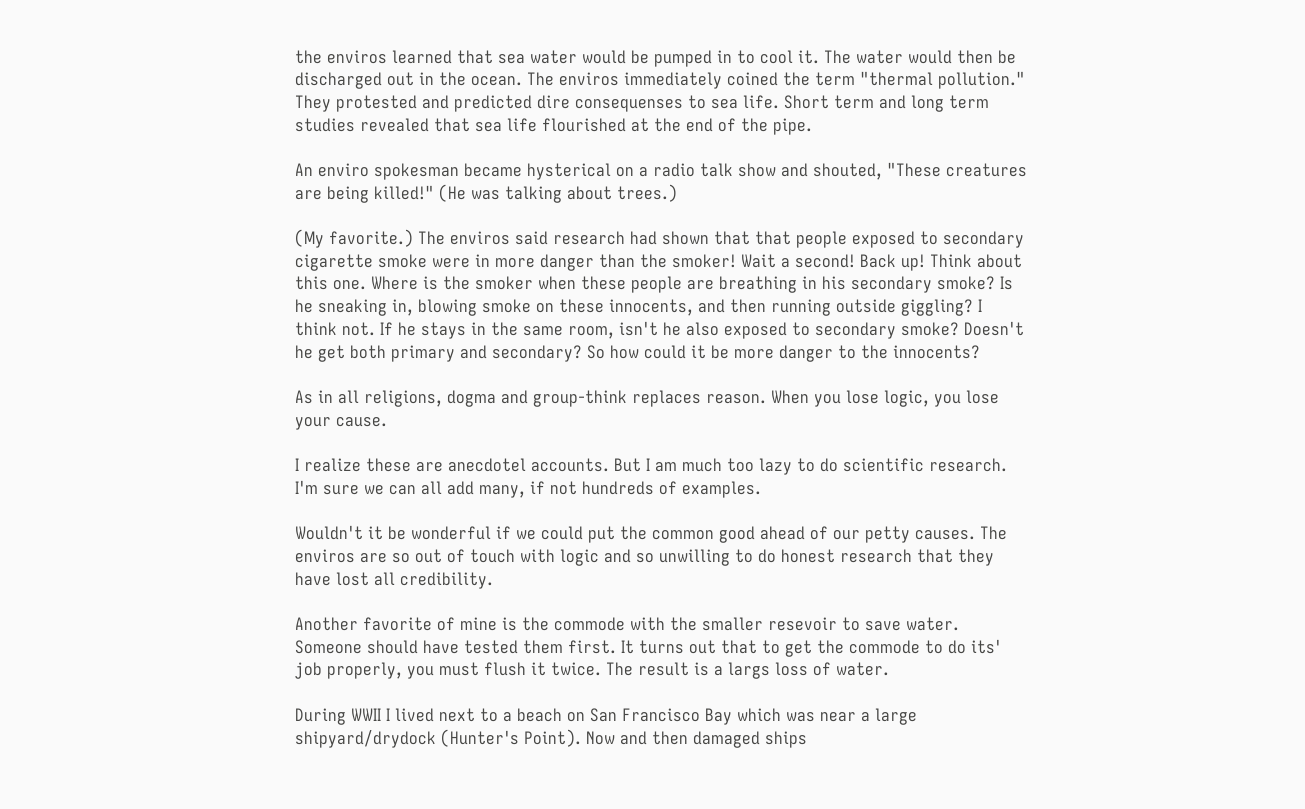the enviros learned that sea water would be pumped in to cool it. The water would then be discharged out in the ocean. The enviros immediately coined the term "thermal pollution." They protested and predicted dire consequenses to sea life. Short term and long term studies revealed that sea life flourished at the end of the pipe.

An enviro spokesman became hysterical on a radio talk show and shouted, "These creatures are being killed!" (He was talking about trees.)

(My favorite.) The enviros said research had shown that that people exposed to secondary cigarette smoke were in more danger than the smoker! Wait a second! Back up! Think about this one. Where is the smoker when these people are breathing in his secondary smoke? Is he sneaking in, blowing smoke on these innocents, and then running outside giggling? I think not. If he stays in the same room, isn't he also exposed to secondary smoke? Doesn't he get both primary and secondary? So how could it be more danger to the innocents?

As in all religions, dogma and group-think replaces reason. When you lose logic, you lose your cause.

I realize these are anecdotel accounts. But I am much too lazy to do scientific research. I'm sure we can all add many, if not hundreds of examples.

Wouldn't it be wonderful if we could put the common good ahead of our petty causes. The enviros are so out of touch with logic and so unwilling to do honest research that they have lost all credibility.

Another favorite of mine is the commode with the smaller resevoir to save water. Someone should have tested them first. It turns out that to get the commode to do its' job properly, you must flush it twice. The result is a largs loss of water.

During WWII I lived next to a beach on San Francisco Bay which was near a large shipyard/drydock (Hunter's Point). Now and then damaged ships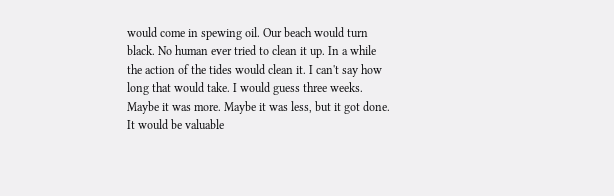would come in spewing oil. Our beach would turn black. No human ever tried to clean it up. In a while the action of the tides would clean it. I can't say how long that would take. I would guess three weeks. Maybe it was more. Maybe it was less, but it got done. It would be valuable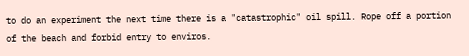to do an experiment the next time there is a "catastrophic" oil spill. Rope off a portion of the beach and forbid entry to enviros.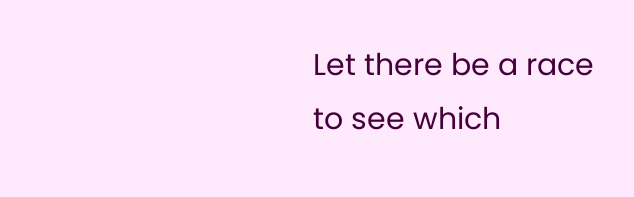Let there be a race to see which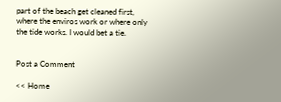part of the beach get cleaned first, where the enviros work or where only the tide works. I would bet a tie.


Post a Comment

<< Home